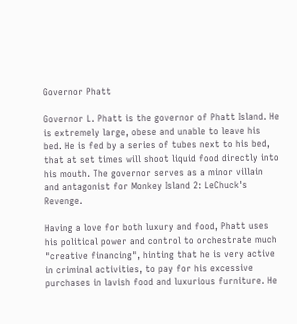Governor Phatt

Governor L. Phatt is the governor of Phatt Island. He is extremely large, obese and unable to leave his bed. He is fed by a series of tubes next to his bed, that at set times will shoot liquid food directly into his mouth. The governor serves as a minor villain and antagonist for Monkey Island 2: LeChuck's Revenge.

Having a love for both luxury and food, Phatt uses his political power and control to orchestrate much "creative financing", hinting that he is very active in criminal activities, to pay for his excessive purchases in lavish food and luxurious furniture. He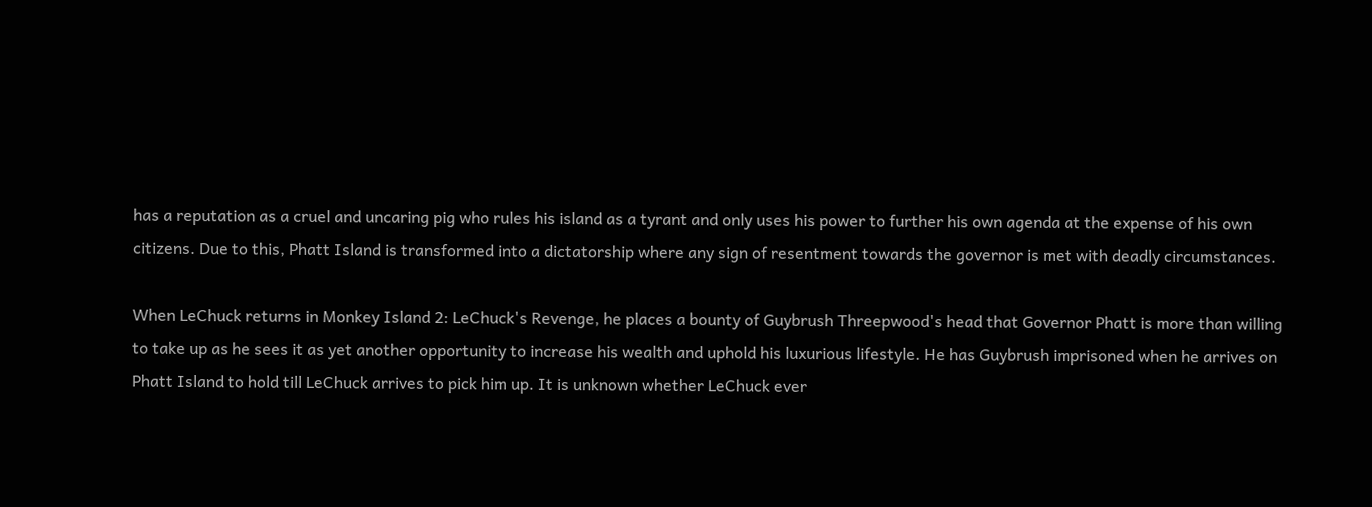has a reputation as a cruel and uncaring pig who rules his island as a tyrant and only uses his power to further his own agenda at the expense of his own citizens. Due to this, Phatt Island is transformed into a dictatorship where any sign of resentment towards the governor is met with deadly circumstances.

When LeChuck returns in Monkey Island 2: LeChuck's Revenge, he places a bounty of Guybrush Threepwood's head that Governor Phatt is more than willing to take up as he sees it as yet another opportunity to increase his wealth and uphold his luxurious lifestyle. He has Guybrush imprisoned when he arrives on Phatt Island to hold till LeChuck arrives to pick him up. It is unknown whether LeChuck ever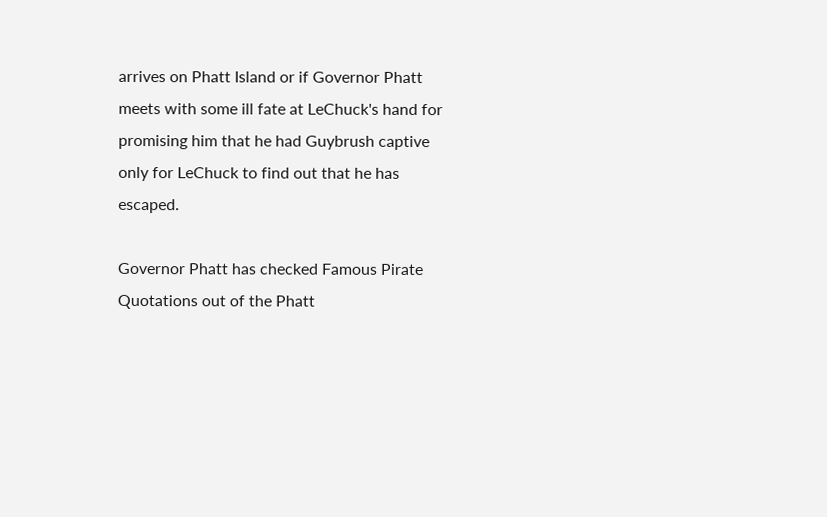arrives on Phatt Island or if Governor Phatt meets with some ill fate at LeChuck's hand for promising him that he had Guybrush captive only for LeChuck to find out that he has escaped.

Governor Phatt has checked Famous Pirate Quotations out of the Phatt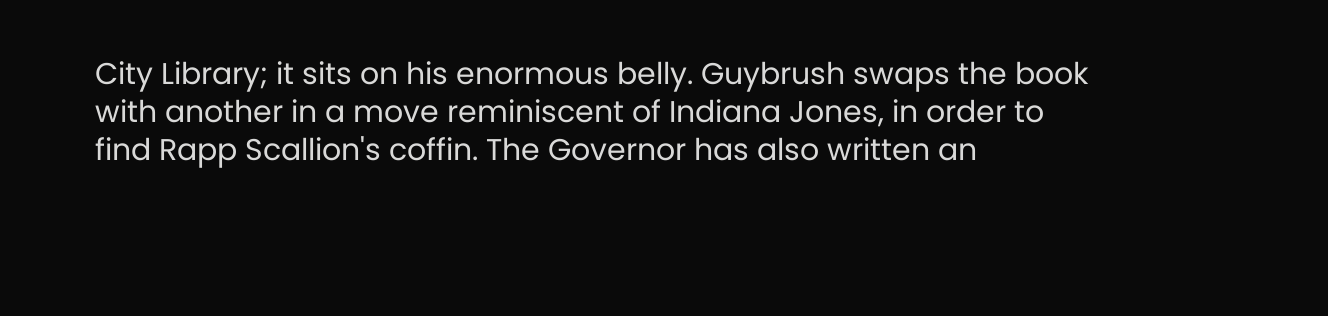City Library; it sits on his enormous belly. Guybrush swaps the book with another in a move reminiscent of Indiana Jones, in order to find Rapp Scallion's coffin. The Governor has also written an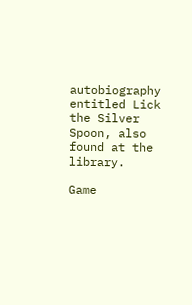autobiography entitled Lick the Silver Spoon, also found at the library.

Game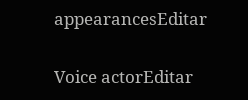appearancesEditar

Voice actorEditar